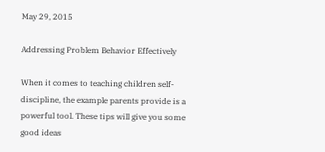May 29, 2015

Addressing Problem Behavior Effectively

When it comes to teaching children self-discipline, the example parents provide is a powerful tool. These tips will give you some good ideas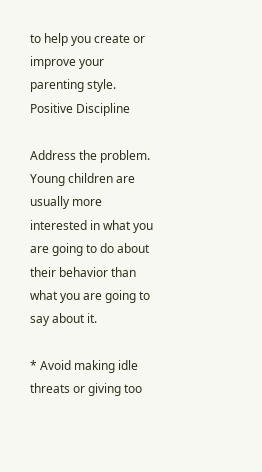to help you create or improve your parenting style.
Positive Discipline

Address the problem. Young children are usually more interested in what you are going to do about their behavior than what you are going to say about it.

* Avoid making idle threats or giving too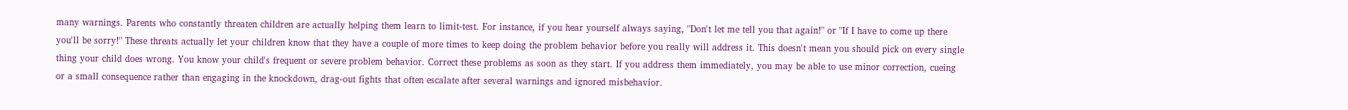many warnings. Parents who constantly threaten children are actually helping them learn to limit-test. For instance, if you hear yourself always saying, "Don't let me tell you that again!" or "If I have to come up there you'll be sorry!" These threats actually let your children know that they have a couple of more times to keep doing the problem behavior before you really will address it. This doesn't mean you should pick on every single thing your child does wrong. You know your child's frequent or severe problem behavior. Correct these problems as soon as they start. If you address them immediately, you may be able to use minor correction, cueing or a small consequence rather than engaging in the knockdown, drag-out fights that often escalate after several warnings and ignored misbehavior.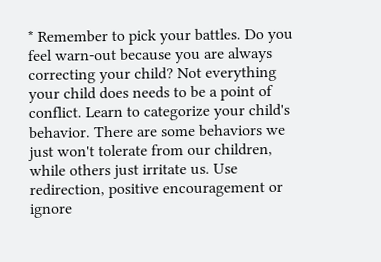* Remember to pick your battles. Do you feel warn-out because you are always correcting your child? Not everything your child does needs to be a point of conflict. Learn to categorize your child's behavior. There are some behaviors we just won't tolerate from our children, while others just irritate us. Use redirection, positive encouragement or ignore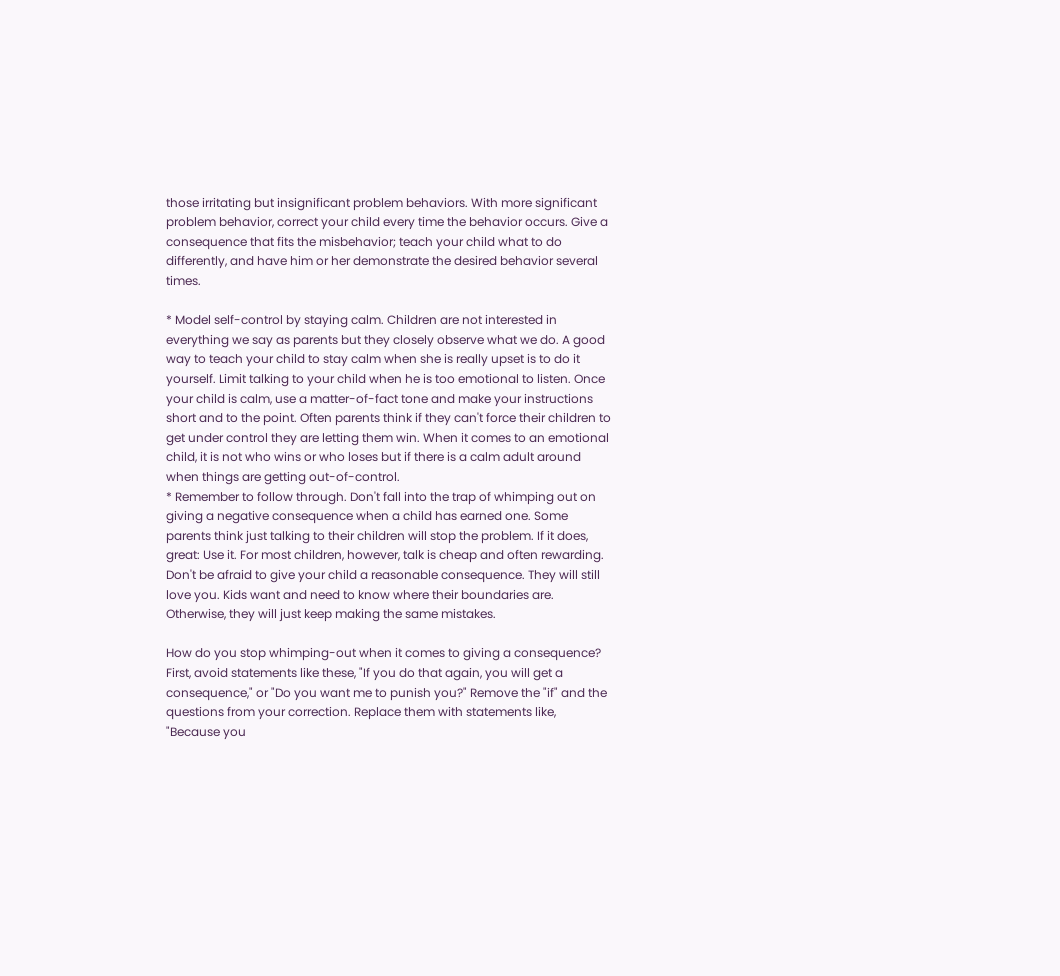those irritating but insignificant problem behaviors. With more significant problem behavior, correct your child every time the behavior occurs. Give a consequence that fits the misbehavior; teach your child what to do differently, and have him or her demonstrate the desired behavior several times.

* Model self-control by staying calm. Children are not interested in everything we say as parents but they closely observe what we do. A good way to teach your child to stay calm when she is really upset is to do it yourself. Limit talking to your child when he is too emotional to listen. Once your child is calm, use a matter-of-fact tone and make your instructions short and to the point. Often parents think if they can't force their children to get under control they are letting them win. When it comes to an emotional child, it is not who wins or who loses but if there is a calm adult around when things are getting out-of-control.
* Remember to follow through. Don't fall into the trap of whimping out on giving a negative consequence when a child has earned one. Some parents think just talking to their children will stop the problem. If it does, great: Use it. For most children, however, talk is cheap and often rewarding. Don't be afraid to give your child a reasonable consequence. They will still love you. Kids want and need to know where their boundaries are. Otherwise, they will just keep making the same mistakes.

How do you stop whimping-out when it comes to giving a consequence? First, avoid statements like these, "If you do that again, you will get a consequence," or "Do you want me to punish you?" Remove the "if" and the questions from your correction. Replace them with statements like, "Because you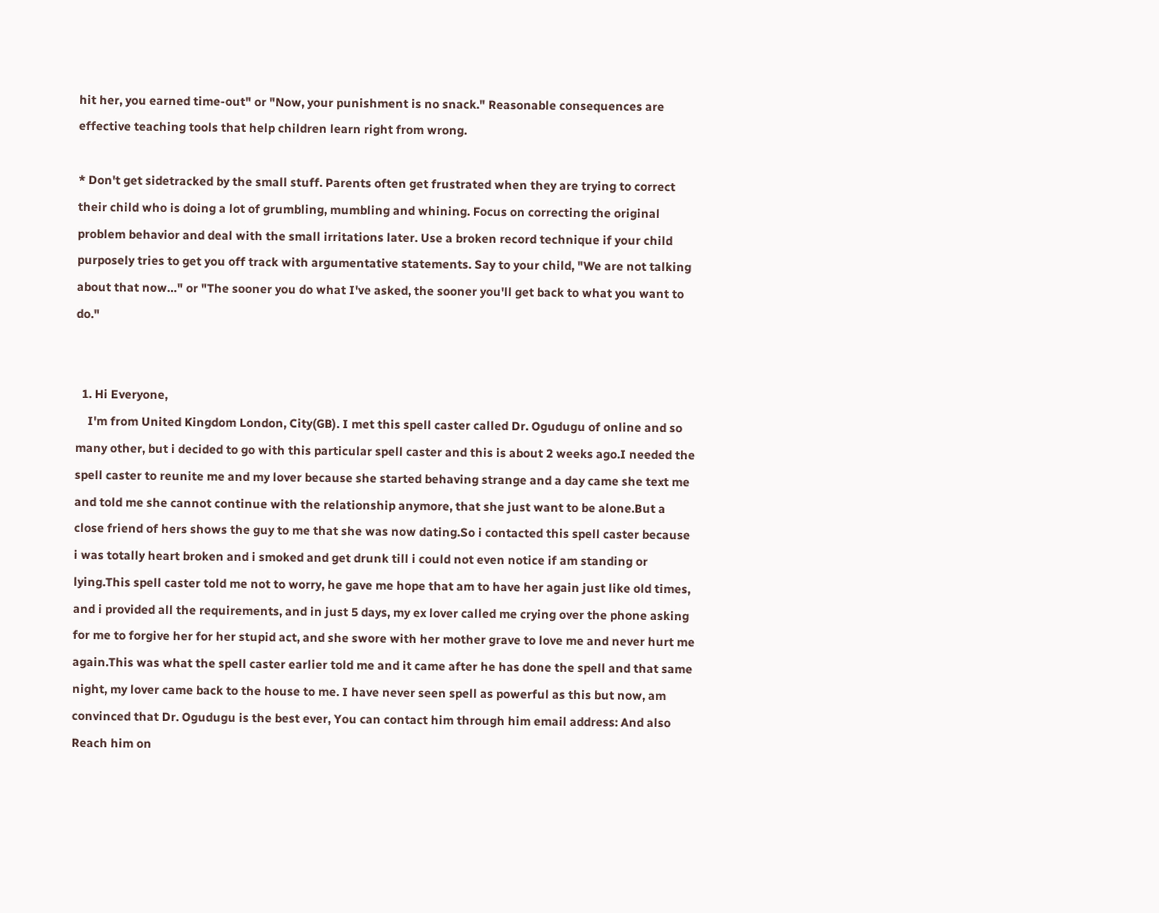hit her, you earned time-out" or "Now, your punishment is no snack." Reasonable consequences are effective teaching tools that help children learn right from wrong.

* Don't get sidetracked by the small stuff. Parents often get frustrated when they are trying to correct their child who is doing a lot of grumbling, mumbling and whining. Focus on correcting the original problem behavior and deal with the small irritations later. Use a broken record technique if your child purposely tries to get you off track with argumentative statements. Say to your child, "We are not talking about that now…" or "The sooner you do what I've asked, the sooner you'll get back to what you want to do."


  1. Hi Everyone,
    I'm from United Kingdom London, City(GB). I met this spell caster called Dr. Ogudugu of online and so many other, but i decided to go with this particular spell caster and this is about 2 weeks ago.I needed the spell caster to reunite me and my lover because she started behaving strange and a day came she text me and told me she cannot continue with the relationship anymore, that she just want to be alone.But a close friend of hers shows the guy to me that she was now dating.So i contacted this spell caster because i was totally heart broken and i smoked and get drunk till i could not even notice if am standing or lying.This spell caster told me not to worry, he gave me hope that am to have her again just like old times, and i provided all the requirements, and in just 5 days, my ex lover called me crying over the phone asking for me to forgive her for her stupid act, and she swore with her mother grave to love me and never hurt me again.This was what the spell caster earlier told me and it came after he has done the spell and that same night, my lover came back to the house to me. I have never seen spell as powerful as this but now, am convinced that Dr. Ogudugu is the best ever, You can contact him through him email address: And also Reach him on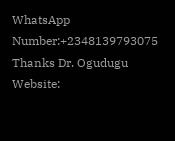WhatsApp Number:+2348139793075 Thanks Dr. Ogudugu Website: